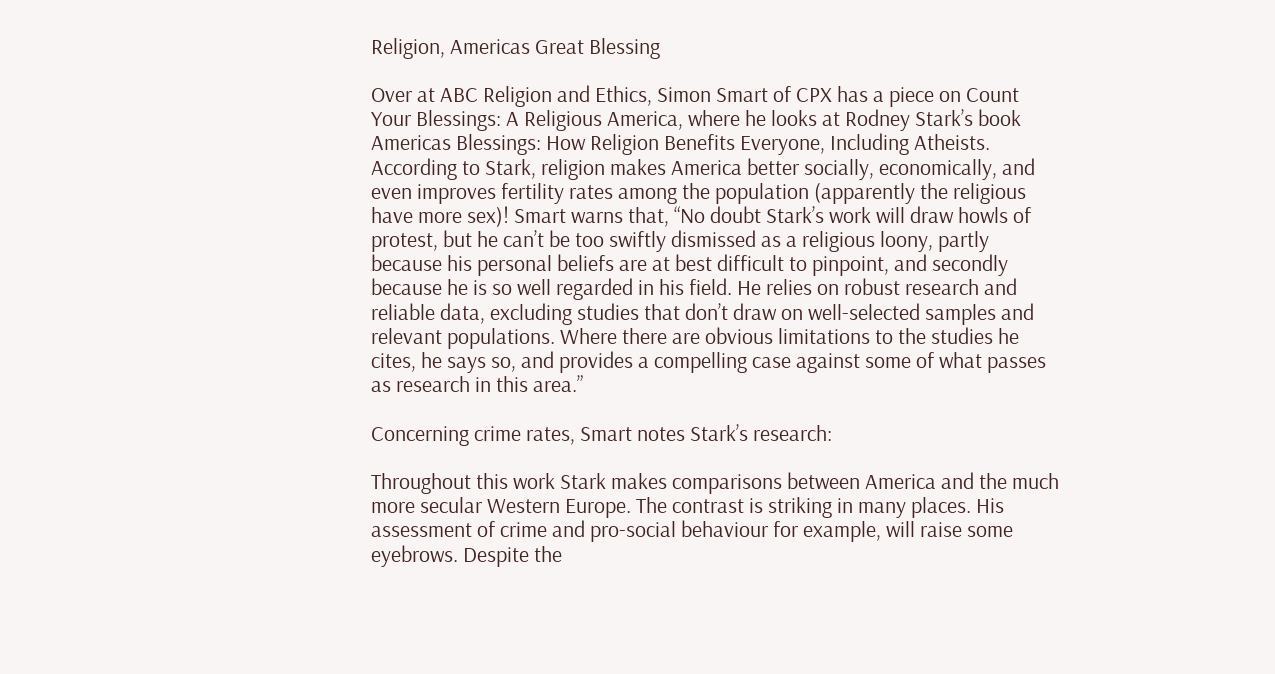Religion, Americas Great Blessing

Over at ABC Religion and Ethics, Simon Smart of CPX has a piece on Count Your Blessings: A Religious America, where he looks at Rodney Stark’s book Americas Blessings: How Religion Benefits Everyone, Including Atheists. According to Stark, religion makes America better socially, economically, and even improves fertility rates among the population (apparently the religious have more sex)! Smart warns that, “No doubt Stark’s work will draw howls of protest, but he can’t be too swiftly dismissed as a religious loony, partly because his personal beliefs are at best difficult to pinpoint, and secondly because he is so well regarded in his field. He relies on robust research and reliable data, excluding studies that don’t draw on well-selected samples and relevant populations. Where there are obvious limitations to the studies he cites, he says so, and provides a compelling case against some of what passes as research in this area.”

Concerning crime rates, Smart notes Stark’s research:

Throughout this work Stark makes comparisons between America and the much more secular Western Europe. The contrast is striking in many places. His assessment of crime and pro-social behaviour for example, will raise some eyebrows. Despite the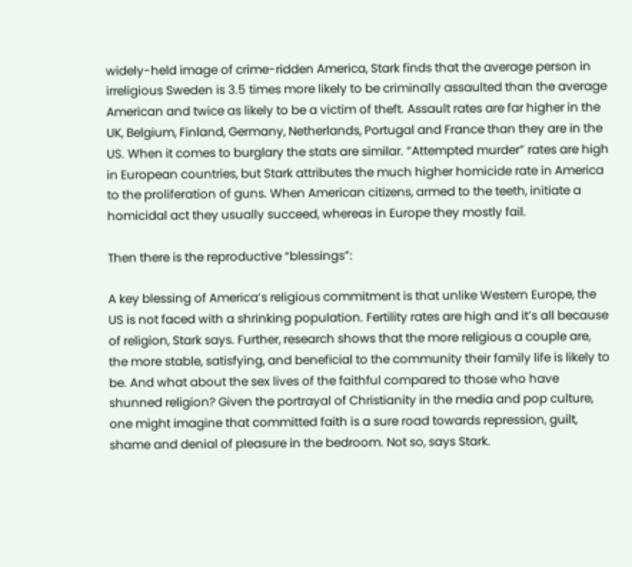widely-held image of crime-ridden America, Stark finds that the average person in irreligious Sweden is 3.5 times more likely to be criminally assaulted than the average American and twice as likely to be a victim of theft. Assault rates are far higher in the UK, Belgium, Finland, Germany, Netherlands, Portugal and France than they are in the US. When it comes to burglary the stats are similar. “Attempted murder” rates are high in European countries, but Stark attributes the much higher homicide rate in America to the proliferation of guns. When American citizens, armed to the teeth, initiate a homicidal act they usually succeed, whereas in Europe they mostly fail.

Then there is the reproductive “blessings”:

A key blessing of America’s religious commitment is that unlike Western Europe, the US is not faced with a shrinking population. Fertility rates are high and it’s all because of religion, Stark says. Further, research shows that the more religious a couple are, the more stable, satisfying, and beneficial to the community their family life is likely to be. And what about the sex lives of the faithful compared to those who have shunned religion? Given the portrayal of Christianity in the media and pop culture, one might imagine that committed faith is a sure road towards repression, guilt, shame and denial of pleasure in the bedroom. Not so, says Stark.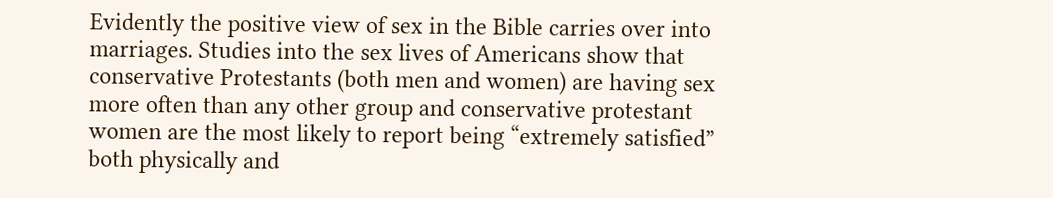Evidently the positive view of sex in the Bible carries over into marriages. Studies into the sex lives of Americans show that conservative Protestants (both men and women) are having sex more often than any other group and conservative protestant women are the most likely to report being “extremely satisfied” both physically and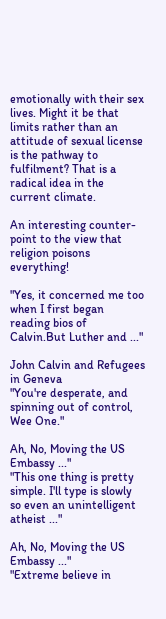emotionally with their sex lives. Might it be that limits rather than an attitude of sexual license is the pathway to fulfilment? That is a radical idea in the current climate.

An interesting counter-point to the view that religion poisons everything!

"Yes, it concerned me too when I first began reading bios of Calvin.But Luther and ..."

John Calvin and Refugees in Geneva
"You're desperate, and spinning out of control, Wee One."

Ah, No, Moving the US Embassy ..."
"This one thing is pretty simple. I'll type is slowly so even an unintelligent atheist ..."

Ah, No, Moving the US Embassy ..."
"Extreme believe in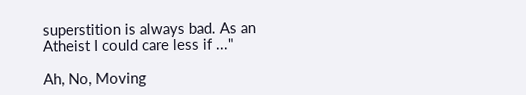superstition is always bad. As an Atheist I could care less if ..."

Ah, No, Moving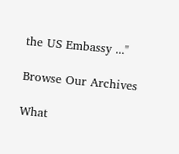the US Embassy ..."

Browse Our Archives

What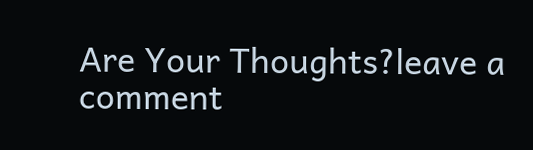Are Your Thoughts?leave a comment